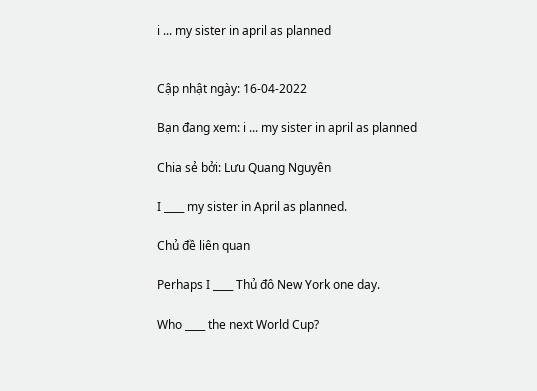i ... my sister in april as planned


Cập nhật ngày: 16-04-2022

Bạn đang xem: i ... my sister in april as planned

Chia sẻ bởi: Lưu Quang Nguyên

I ____ my sister in April as planned.

Chủ đề liên quan

Perhaps I ____ Thủ đô New York one day.

Who ____ the next World Cup?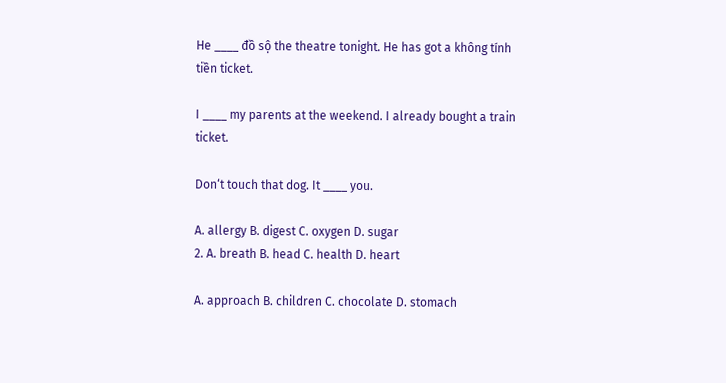He ____ đồ sộ the theatre tonight. He has got a không tính tiền ticket.

I ____ my parents at the weekend. I already bought a train ticket.

Don‘t touch that dog. It ____ you.

A. allergy B. digest C. oxygen D. sugar
2. A. breath B. head C. health D. heart

A. approach B. children C. chocolate D. stomach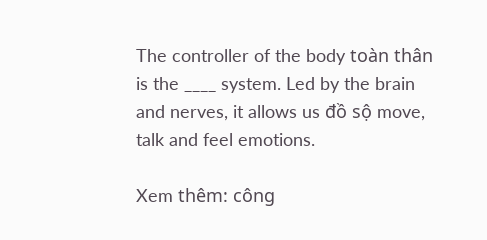The controller of the body toàn thân is the ____ system. Led by the brain and nerves, it allows us đồ sộ move, talk and feel emotions.

Xem thêm: công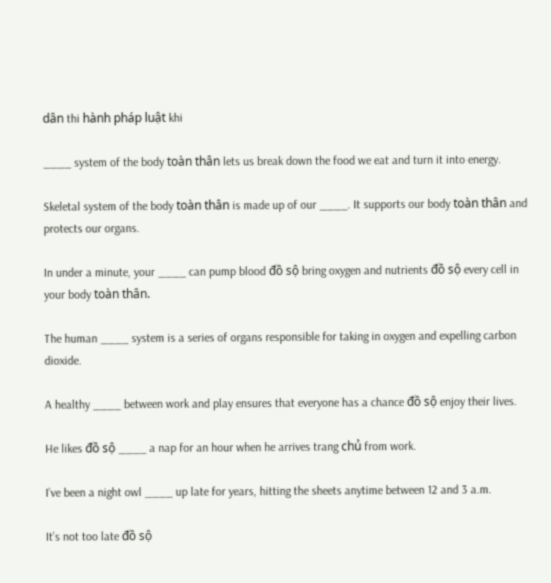dân thi hành pháp luật khi

____ system of the body toàn thân lets us break down the food we eat and turn it into energy.

Skeletal system of the body toàn thân is made up of our ____. It supports our body toàn thân and protects our organs.

In under a minute, your ____ can pump blood đồ sộ bring oxygen and nutrients đồ sộ every cell in your body toàn thân.

The human ____ system is a series of organs responsible for taking in oxygen and expelling carbon dioxide.

A healthy ____ between work and play ensures that everyone has a chance đồ sộ enjoy their lives.

He likes đồ sộ ____ a nap for an hour when he arrives trang chủ from work.

I’ve been a night owl ____ up late for years, hitting the sheets anytime between 12 and 3 a.m.

It’s not too late đồ sộ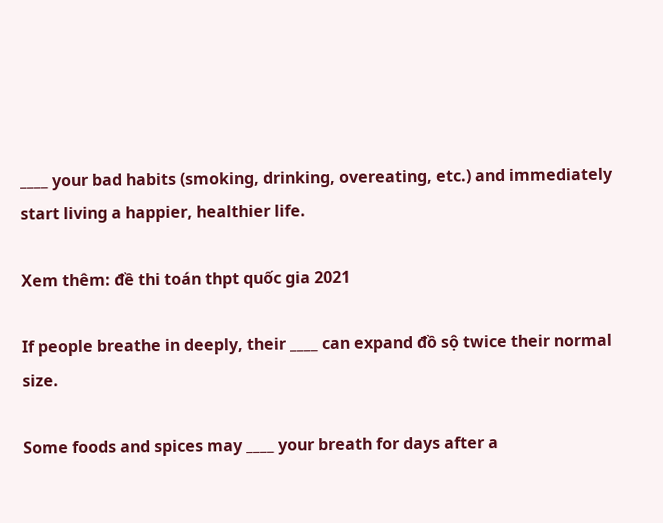____ your bad habits (smoking, drinking, overeating, etc.) and immediately start living a happier, healthier life.

Xem thêm: đề thi toán thpt quốc gia 2021

If people breathe in deeply, their ____ can expand đồ sộ twice their normal size.

Some foods and spices may ____ your breath for days after a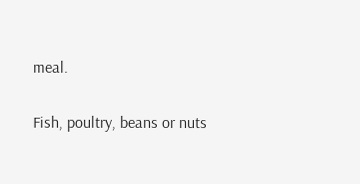meal.

Fish, poultry, beans or nuts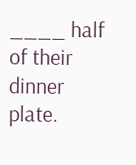____ half of their dinner plate.